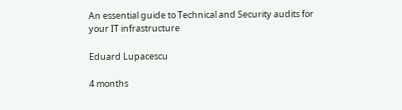An essential guide to Technical and Security audits for your IT infrastructure

Eduard Lupacescu

4 months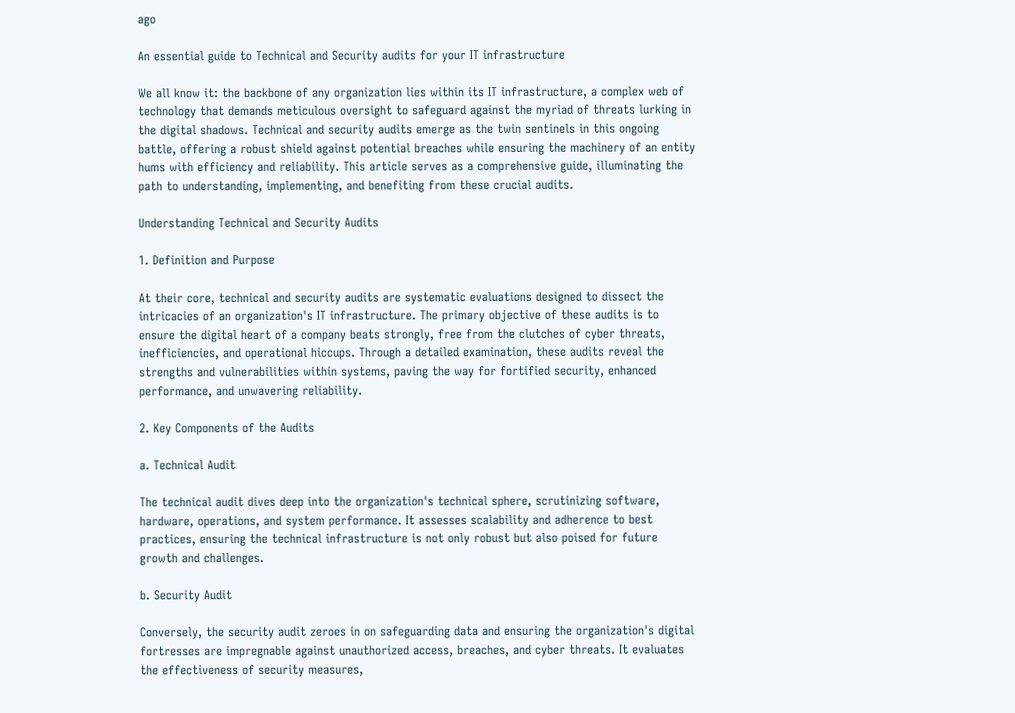ago

An essential guide to Technical and Security audits for your IT infrastructure

We all know it: the backbone of any organization lies within its IT infrastructure, a complex web of technology that demands meticulous oversight to safeguard against the myriad of threats lurking in the digital shadows. Technical and security audits emerge as the twin sentinels in this ongoing battle, offering a robust shield against potential breaches while ensuring the machinery of an entity hums with efficiency and reliability. This article serves as a comprehensive guide, illuminating the path to understanding, implementing, and benefiting from these crucial audits.

Understanding Technical and Security Audits

1. Definition and Purpose

At their core, technical and security audits are systematic evaluations designed to dissect the intricacies of an organization's IT infrastructure. The primary objective of these audits is to ensure the digital heart of a company beats strongly, free from the clutches of cyber threats, inefficiencies, and operational hiccups. Through a detailed examination, these audits reveal the strengths and vulnerabilities within systems, paving the way for fortified security, enhanced performance, and unwavering reliability.

2. Key Components of the Audits

a. Technical Audit

The technical audit dives deep into the organization's technical sphere, scrutinizing software, hardware, operations, and system performance. It assesses scalability and adherence to best practices, ensuring the technical infrastructure is not only robust but also poised for future growth and challenges.

b. Security Audit

Conversely, the security audit zeroes in on safeguarding data and ensuring the organization's digital fortresses are impregnable against unauthorized access, breaches, and cyber threats. It evaluates the effectiveness of security measures,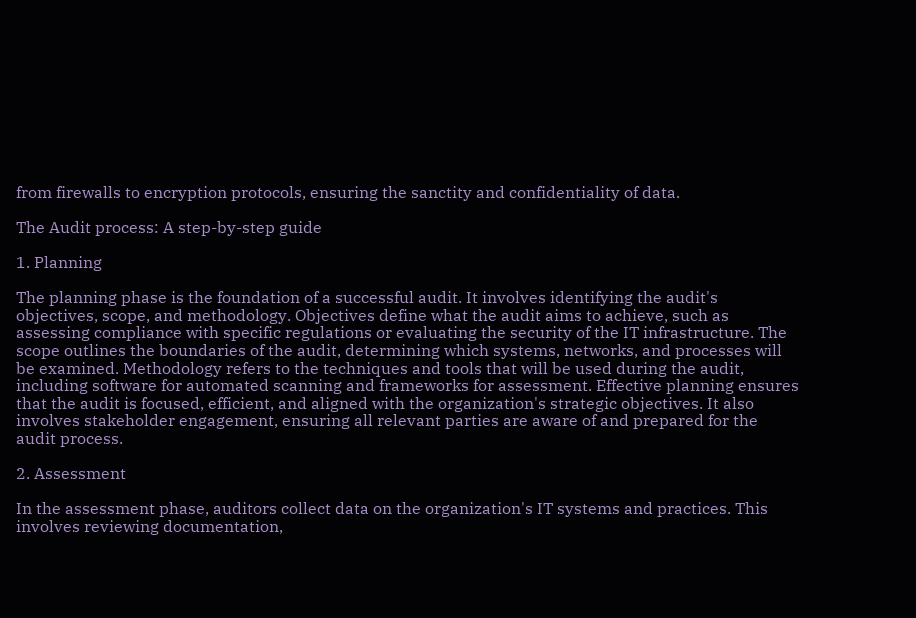from firewalls to encryption protocols, ensuring the sanctity and confidentiality of data.

The Audit process: A step-by-step guide

1. Planning

The planning phase is the foundation of a successful audit. It involves identifying the audit's objectives, scope, and methodology. Objectives define what the audit aims to achieve, such as assessing compliance with specific regulations or evaluating the security of the IT infrastructure. The scope outlines the boundaries of the audit, determining which systems, networks, and processes will be examined. Methodology refers to the techniques and tools that will be used during the audit, including software for automated scanning and frameworks for assessment. Effective planning ensures that the audit is focused, efficient, and aligned with the organization's strategic objectives. It also involves stakeholder engagement, ensuring all relevant parties are aware of and prepared for the audit process.

2. Assessment

In the assessment phase, auditors collect data on the organization's IT systems and practices. This involves reviewing documentation,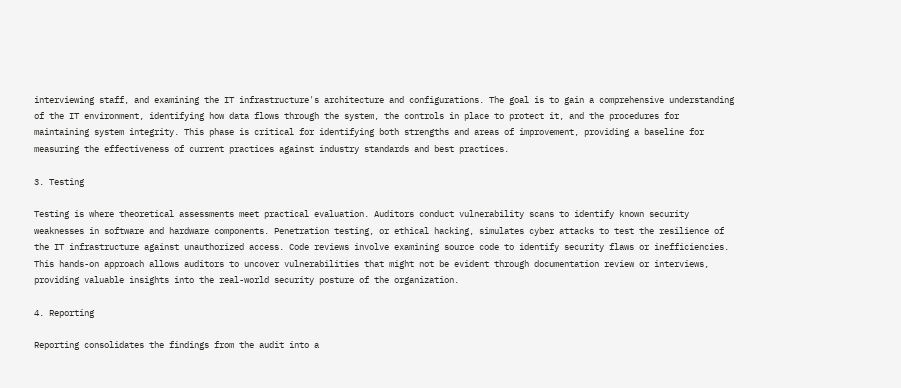interviewing staff, and examining the IT infrastructure's architecture and configurations. The goal is to gain a comprehensive understanding of the IT environment, identifying how data flows through the system, the controls in place to protect it, and the procedures for maintaining system integrity. This phase is critical for identifying both strengths and areas of improvement, providing a baseline for measuring the effectiveness of current practices against industry standards and best practices.

3. Testing

Testing is where theoretical assessments meet practical evaluation. Auditors conduct vulnerability scans to identify known security weaknesses in software and hardware components. Penetration testing, or ethical hacking, simulates cyber attacks to test the resilience of the IT infrastructure against unauthorized access. Code reviews involve examining source code to identify security flaws or inefficiencies. This hands-on approach allows auditors to uncover vulnerabilities that might not be evident through documentation review or interviews, providing valuable insights into the real-world security posture of the organization.

4. Reporting

Reporting consolidates the findings from the audit into a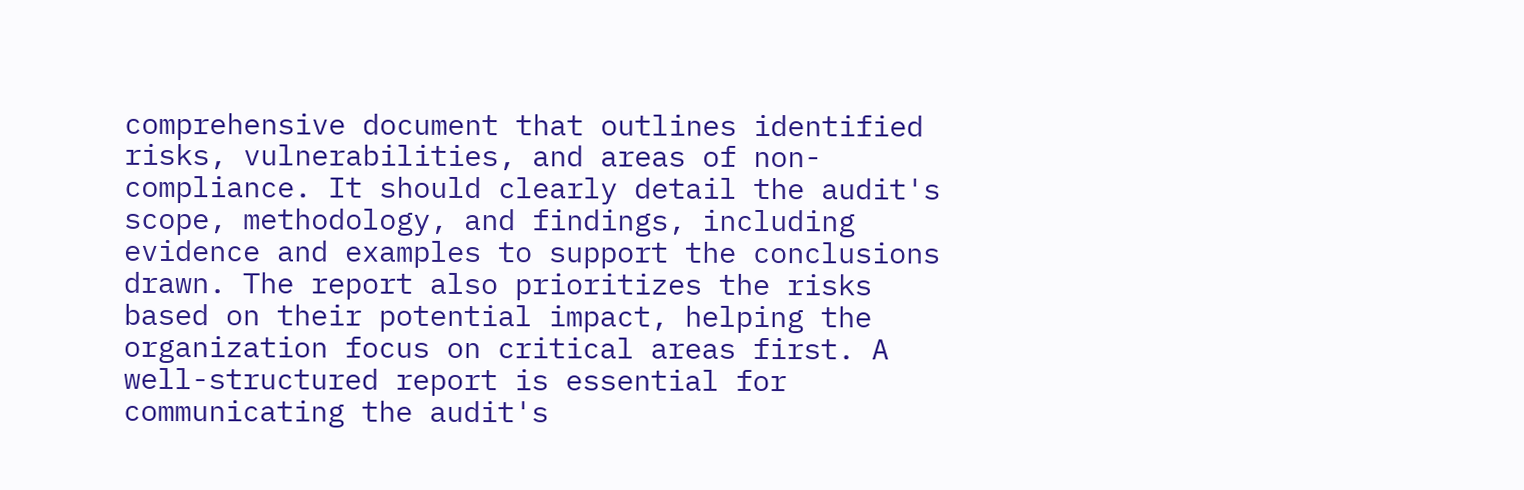comprehensive document that outlines identified risks, vulnerabilities, and areas of non-compliance. It should clearly detail the audit's scope, methodology, and findings, including evidence and examples to support the conclusions drawn. The report also prioritizes the risks based on their potential impact, helping the organization focus on critical areas first. A well-structured report is essential for communicating the audit's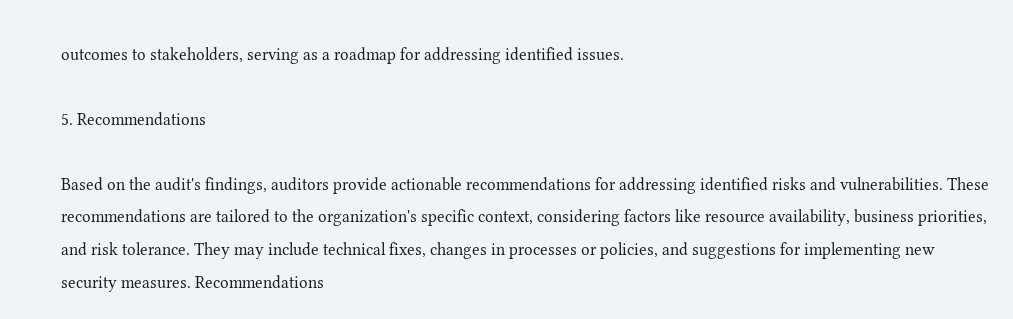outcomes to stakeholders, serving as a roadmap for addressing identified issues.

5. Recommendations

Based on the audit's findings, auditors provide actionable recommendations for addressing identified risks and vulnerabilities. These recommendations are tailored to the organization's specific context, considering factors like resource availability, business priorities, and risk tolerance. They may include technical fixes, changes in processes or policies, and suggestions for implementing new security measures. Recommendations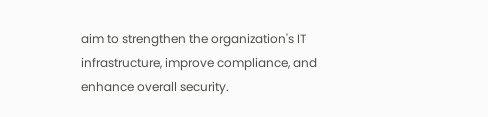aim to strengthen the organization's IT infrastructure, improve compliance, and enhance overall security.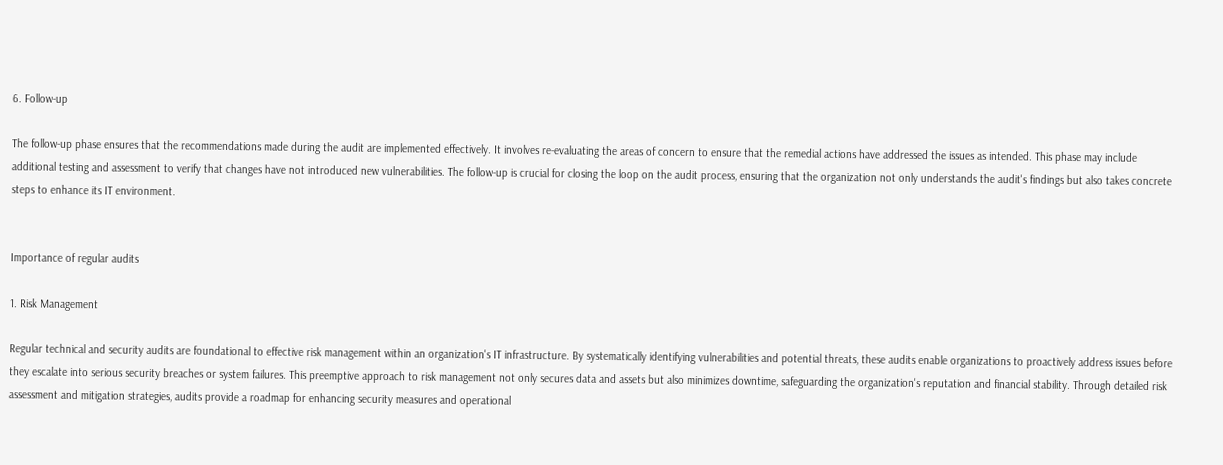6. Follow-up

The follow-up phase ensures that the recommendations made during the audit are implemented effectively. It involves re-evaluating the areas of concern to ensure that the remedial actions have addressed the issues as intended. This phase may include additional testing and assessment to verify that changes have not introduced new vulnerabilities. The follow-up is crucial for closing the loop on the audit process, ensuring that the organization not only understands the audit's findings but also takes concrete steps to enhance its IT environment.


Importance of regular audits

1. Risk Management

Regular technical and security audits are foundational to effective risk management within an organization's IT infrastructure. By systematically identifying vulnerabilities and potential threats, these audits enable organizations to proactively address issues before they escalate into serious security breaches or system failures. This preemptive approach to risk management not only secures data and assets but also minimizes downtime, safeguarding the organization's reputation and financial stability. Through detailed risk assessment and mitigation strategies, audits provide a roadmap for enhancing security measures and operational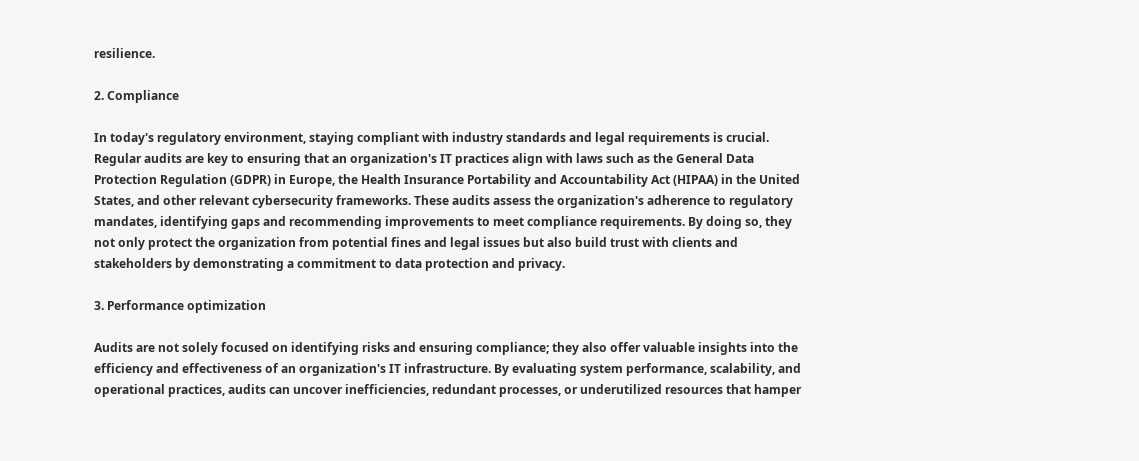resilience.

2. Compliance

In today's regulatory environment, staying compliant with industry standards and legal requirements is crucial. Regular audits are key to ensuring that an organization's IT practices align with laws such as the General Data Protection Regulation (GDPR) in Europe, the Health Insurance Portability and Accountability Act (HIPAA) in the United States, and other relevant cybersecurity frameworks. These audits assess the organization's adherence to regulatory mandates, identifying gaps and recommending improvements to meet compliance requirements. By doing so, they not only protect the organization from potential fines and legal issues but also build trust with clients and stakeholders by demonstrating a commitment to data protection and privacy.

3. Performance optimization

Audits are not solely focused on identifying risks and ensuring compliance; they also offer valuable insights into the efficiency and effectiveness of an organization's IT infrastructure. By evaluating system performance, scalability, and operational practices, audits can uncover inefficiencies, redundant processes, or underutilized resources that hamper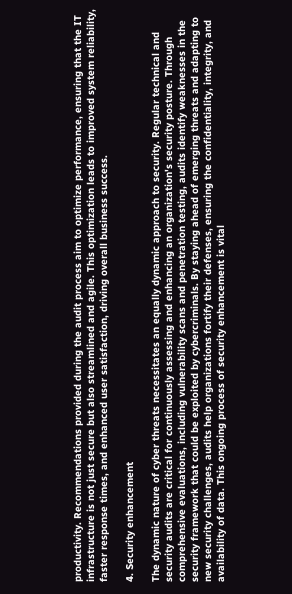productivity. Recommendations provided during the audit process aim to optimize performance, ensuring that the IT infrastructure is not just secure but also streamlined and agile. This optimization leads to improved system reliability, faster response times, and enhanced user satisfaction, driving overall business success.

4. Security enhancement

The dynamic nature of cyber threats necessitates an equally dynamic approach to security. Regular technical and security audits are critical for continuously assessing and enhancing an organization's security posture. Through comprehensive evaluations, including vulnerability scans and penetration testing, audits identify weaknesses in the security framework that could be exploited by cybercriminals. By staying ahead of emerging threats and adapting to new security challenges, audits help organizations fortify their defenses, ensuring the confidentiality, integrity, and availability of data. This ongoing process of security enhancement is vital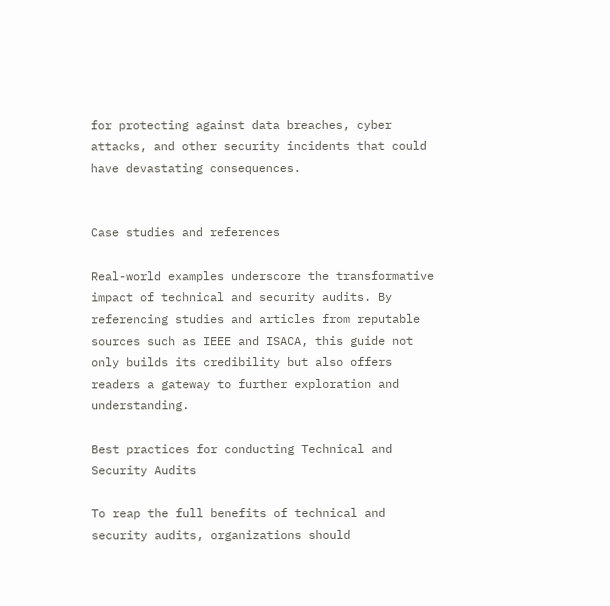for protecting against data breaches, cyber attacks, and other security incidents that could have devastating consequences.


Case studies and references

Real-world examples underscore the transformative impact of technical and security audits. By referencing studies and articles from reputable sources such as IEEE and ISACA, this guide not only builds its credibility but also offers readers a gateway to further exploration and understanding.

Best practices for conducting Technical and Security Audits

To reap the full benefits of technical and security audits, organizations should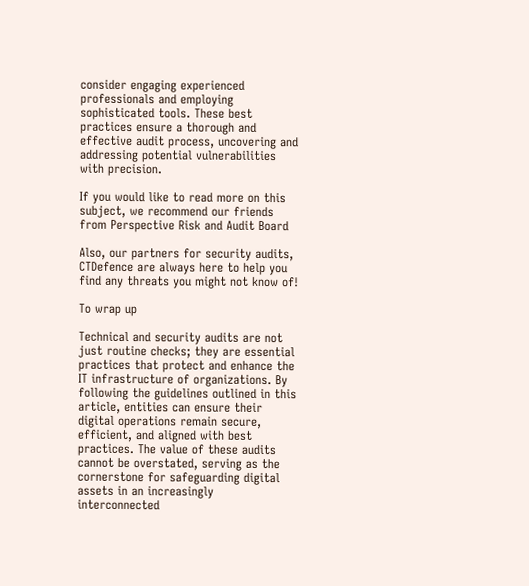consider engaging experienced professionals and employing sophisticated tools. These best practices ensure a thorough and effective audit process, uncovering and addressing potential vulnerabilities with precision.

If you would like to read more on this subject, we recommend our friends from Perspective Risk and Audit Board

Also, our partners for security audits, CTDefence are always here to help you find any threats you might not know of!

To wrap up

Technical and security audits are not just routine checks; they are essential practices that protect and enhance the IT infrastructure of organizations. By following the guidelines outlined in this article, entities can ensure their digital operations remain secure, efficient, and aligned with best practices. The value of these audits cannot be overstated, serving as the cornerstone for safeguarding digital assets in an increasingly interconnected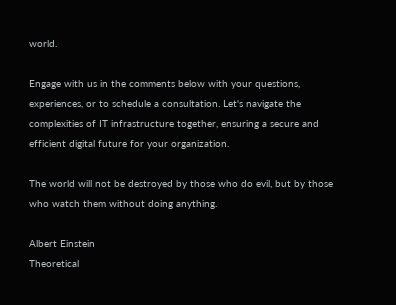world.

Engage with us in the comments below with your questions, experiences, or to schedule a consultation. Let's navigate the complexities of IT infrastructure together, ensuring a secure and efficient digital future for your organization.

The world will not be destroyed by those who do evil, but by those who watch them without doing anything.

Albert Einstein
Theoretical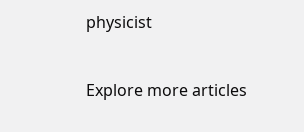physicist


Explore more articles